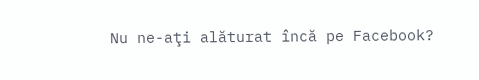Nu ne-aţi alăturat încă pe Facebook?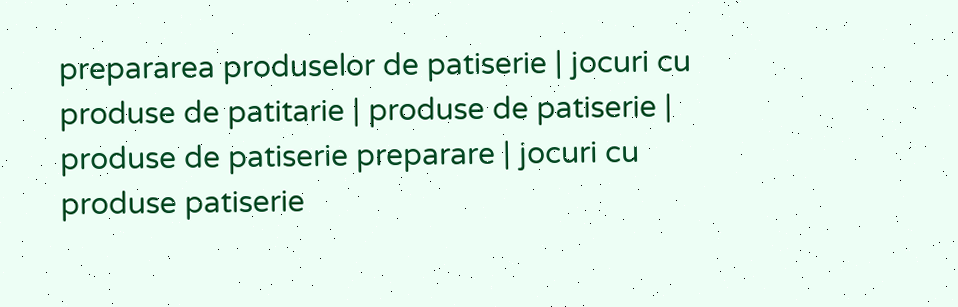prepararea produselor de patiserie | jocuri cu produse de patitarie | produse de patiserie | produse de patiserie preparare | jocuri cu produse patiserie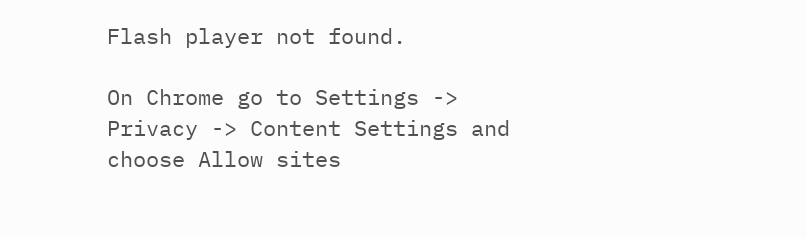Flash player not found.

On Chrome go to Settings -> Privacy -> Content Settings and choose Allow sites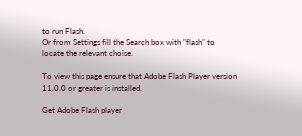to run Flash.
Or from Settings fill the Search box with "flash" to locate the relevant choise.

To view this page ensure that Adobe Flash Player version 11.0.0 or greater is installed.

Get Adobe Flash player